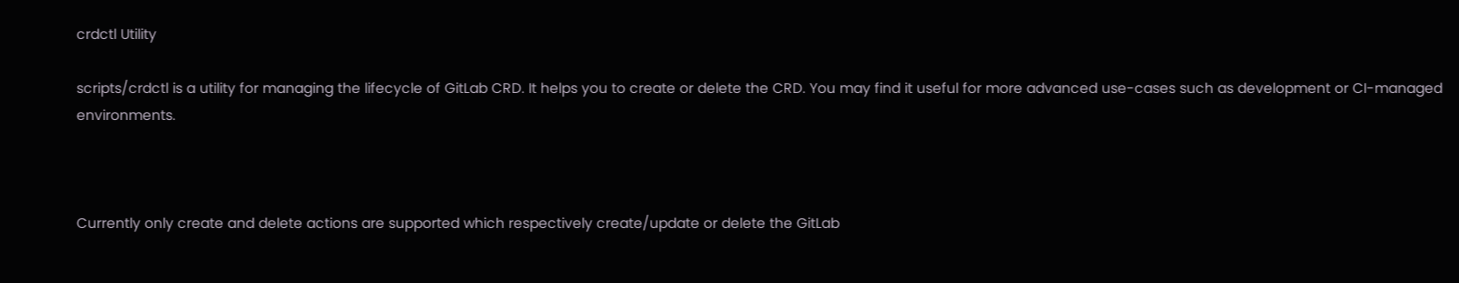crdctl Utility

scripts/crdctl is a utility for managing the lifecycle of GitLab CRD. It helps you to create or delete the CRD. You may find it useful for more advanced use-cases such as development or CI-managed environments.



Currently only create and delete actions are supported which respectively create/update or delete the GitLab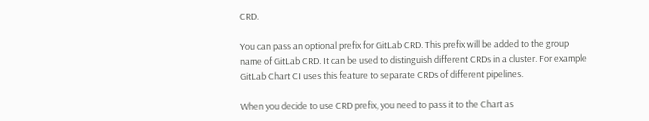CRD.

You can pass an optional prefix for GitLab CRD. This prefix will be added to the group name of GitLab CRD. It can be used to distinguish different CRDs in a cluster. For example GitLab Chart CI uses this feature to separate CRDs of different pipelines.

When you decide to use CRD prefix, you need to pass it to the Chart as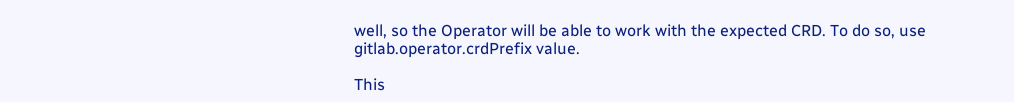well, so the Operator will be able to work with the expected CRD. To do so, use gitlab.operator.crdPrefix value.

This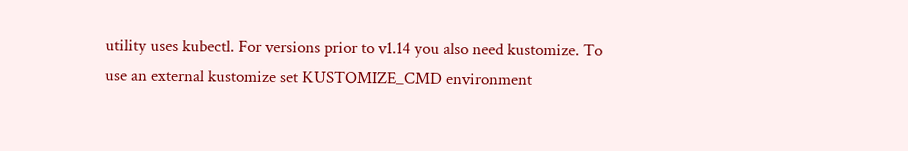utility uses kubectl. For versions prior to v1.14 you also need kustomize. To use an external kustomize set KUSTOMIZE_CMD environment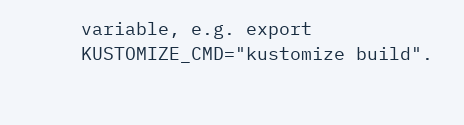variable, e.g. export KUSTOMIZE_CMD="kustomize build".